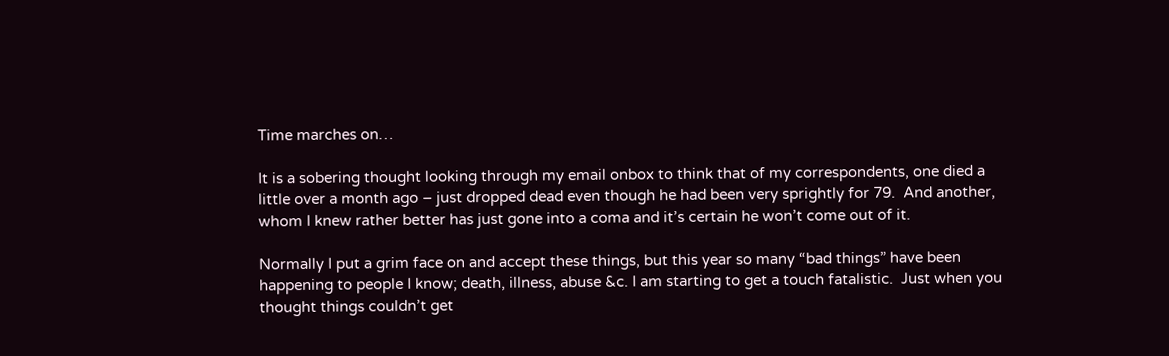Time marches on…

It is a sobering thought looking through my email onbox to think that of my correspondents, one died a little over a month ago – just dropped dead even though he had been very sprightly for 79.  And another, whom I knew rather better has just gone into a coma and it’s certain he won’t come out of it.

Normally I put a grim face on and accept these things, but this year so many “bad things” have been happening to people I know; death, illness, abuse &c. I am starting to get a touch fatalistic.  Just when you thought things couldn’t get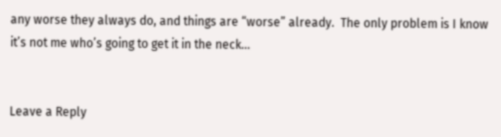any worse they always do, and things are “worse” already.  The only problem is I know it’s not me who’s going to get it in the neck…


Leave a Reply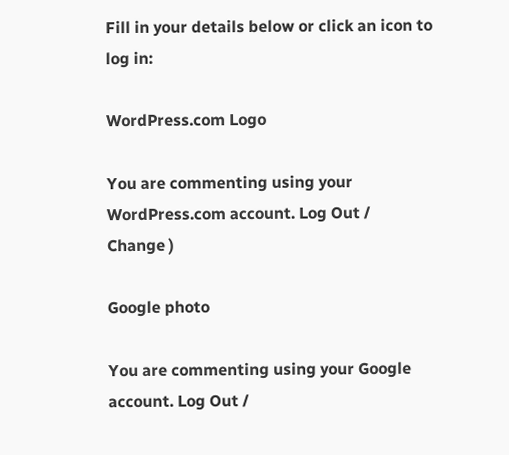Fill in your details below or click an icon to log in:

WordPress.com Logo

You are commenting using your WordPress.com account. Log Out /  Change )

Google photo

You are commenting using your Google account. Log Out /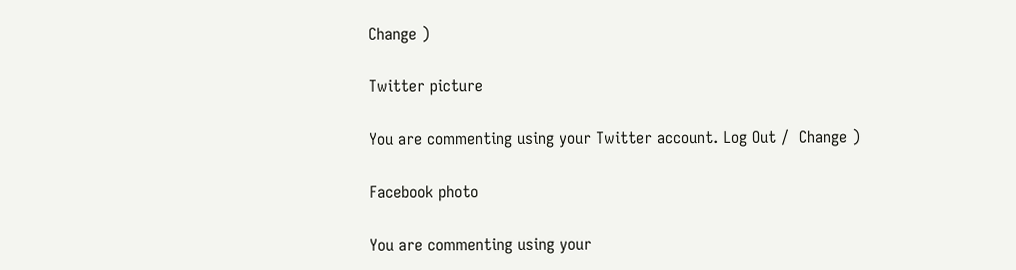Change )

Twitter picture

You are commenting using your Twitter account. Log Out /  Change )

Facebook photo

You are commenting using your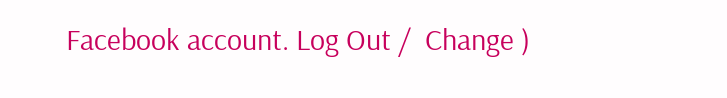Facebook account. Log Out /  Change )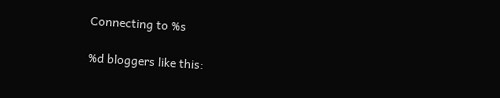Connecting to %s

%d bloggers like this: